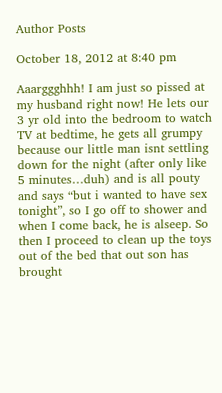Author Posts

October 18, 2012 at 8:40 pm

Aaarggghhh! I am just so pissed at my husband right now! He lets our 3 yr old into the bedroom to watch TV at bedtime, he gets all grumpy because our little man isnt settling down for the night (after only like 5 minutes…duh) and is all pouty and says “but i wanted to have sex tonight”, so I go off to shower and when I come back, he is alseep. So then I proceed to clean up the toys out of the bed that out son has brought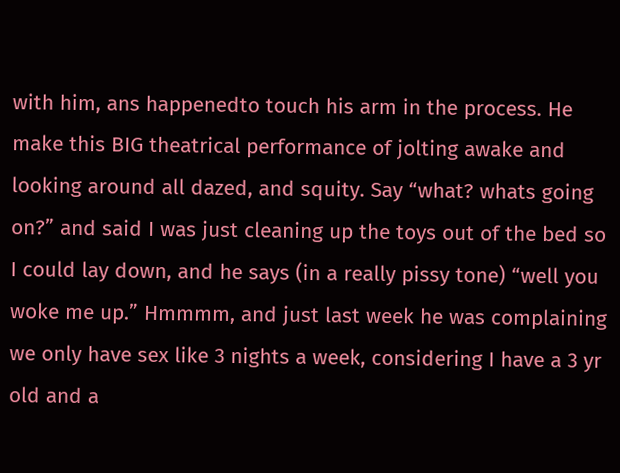with him, ans happenedto touch his arm in the process. He make this BIG theatrical performance of jolting awake and looking around all dazed, and squity. Say “what? whats going on?” and said I was just cleaning up the toys out of the bed so I could lay down, and he says (in a really pissy tone) “well you woke me up.” Hmmmm, and just last week he was complaining we only have sex like 3 nights a week, considering I have a 3 yr old and a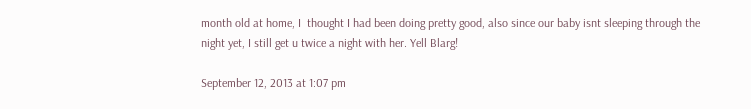month old at home, I  thought I had been doing pretty good, also since our baby isnt sleeping through the night yet, I still get u twice a night with her. Yell Blarg!

September 12, 2013 at 1:07 pm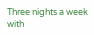Three nights a week with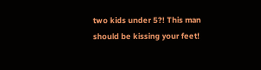two kids under 5?! This man should be kissing your feet!